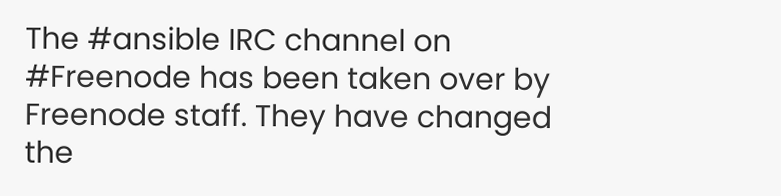The #ansible IRC channel on #Freenode has been taken over by Freenode staff. They have changed the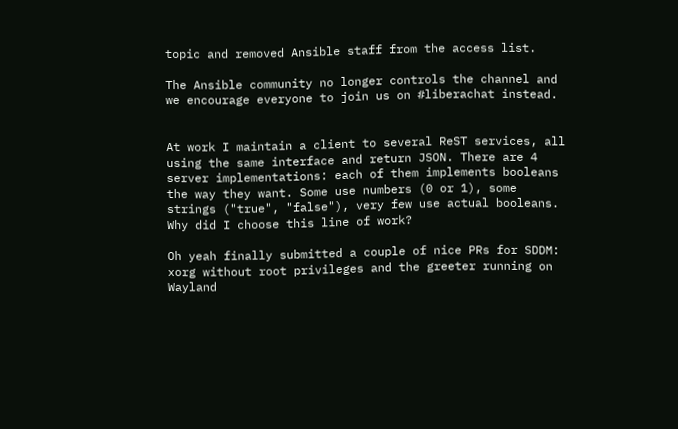topic and removed Ansible staff from the access list.

The Ansible community no longer controls the channel and we encourage everyone to join us on #liberachat instead.


At work I maintain a client to several ReST services, all using the same interface and return JSON. There are 4 server implementations: each of them implements booleans the way they want. Some use numbers (0 or 1), some strings ("true", "false"), very few use actual booleans.
Why did I choose this line of work?

Oh yeah finally submitted a couple of nice PRs for SDDM: xorg without root privileges and the greeter running on Wayland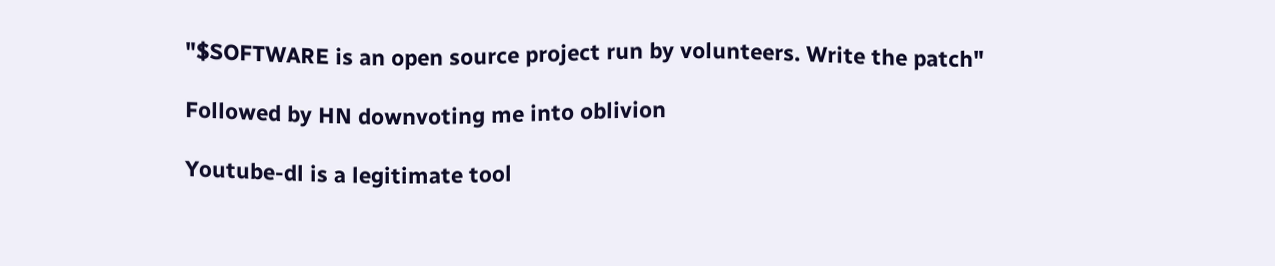"$SOFTWARE is an open source project run by volunteers. Write the patch"

Followed by HN downvoting me into oblivion

Youtube-dl is a legitimate tool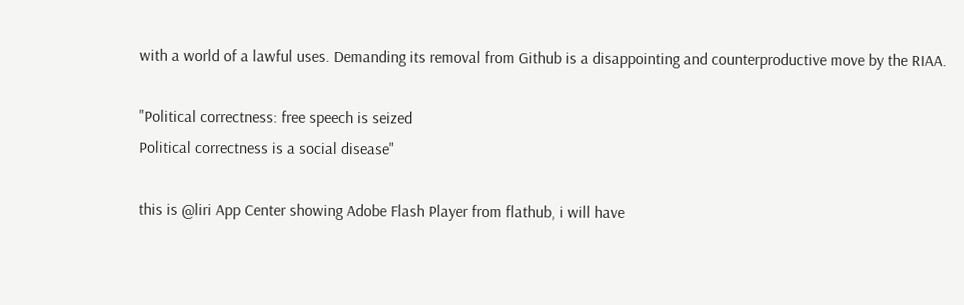with a world of a lawful uses. Demanding its removal from Github is a disappointing and counterproductive move by the RIAA.

"Political correctness: free speech is seized
Political correctness is a social disease"

this is @liri App Center showing Adobe Flash Player from flathub, i will have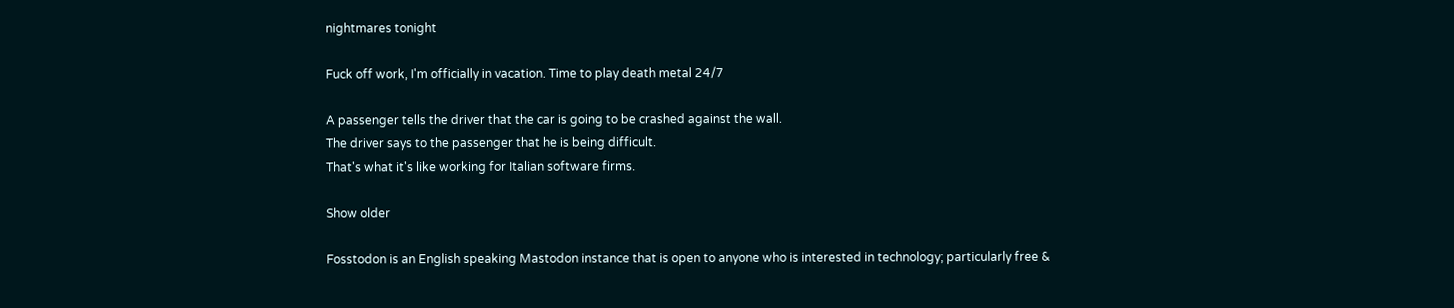nightmares tonight

Fuck off work, I'm officially in vacation. Time to play death metal 24/7

A passenger tells the driver that the car is going to be crashed against the wall.
The driver says to the passenger that he is being difficult.
That's what it's like working for Italian software firms.

Show older

Fosstodon is an English speaking Mastodon instance that is open to anyone who is interested in technology; particularly free &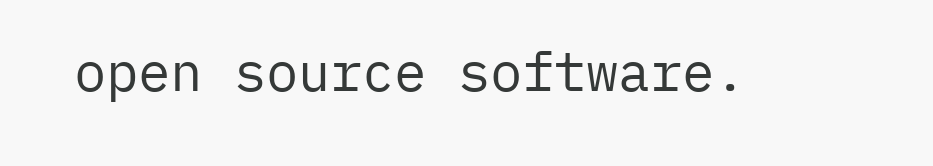open source software.